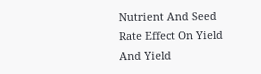Nutrient And Seed Rate Effect On Yield And Yield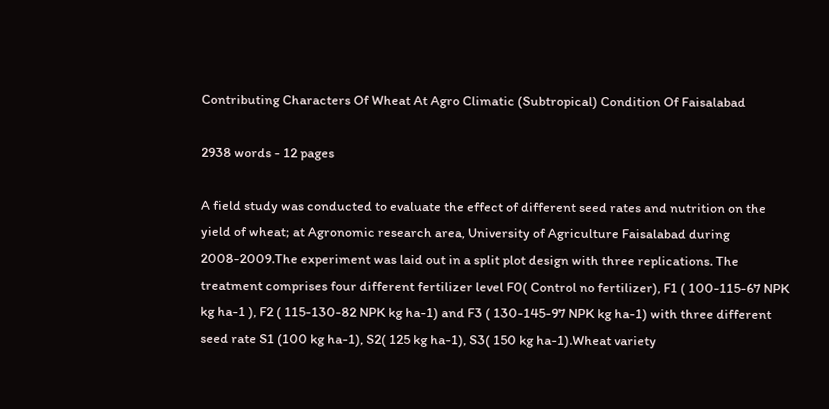Contributing Characters Of Wheat At Agro Climatic (Subtropical) Condition Of Faisalabad

2938 words - 12 pages

A field study was conducted to evaluate the effect of different seed rates and nutrition on the yield of wheat; at Agronomic research area, University of Agriculture Faisalabad during 2008-2009.The experiment was laid out in a split plot design with three replications. The treatment comprises four different fertilizer level F0( Control no fertilizer), F1 ( 100-115-67 NPK kg ha-1 ), F2 ( 115-130-82 NPK kg ha-1) and F3 ( 130-145-97 NPK kg ha-1) with three different seed rate S1 (100 kg ha-1), S2( 125 kg ha-1), S3( 150 kg ha-1).Wheat variety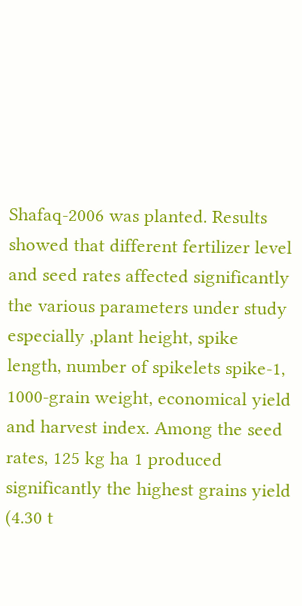Shafaq-2006 was planted. Results showed that different fertilizer level and seed rates affected significantly the various parameters under study especially ,plant height, spike length, number of spikelets spike-1, 1000-grain weight, economical yield and harvest index. Among the seed rates, 125 kg ha 1 produced significantly the highest grains yield (4.30 t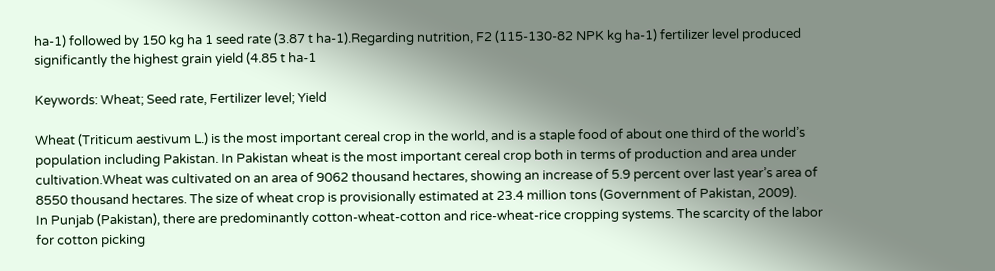ha-1) followed by 150 kg ha 1 seed rate (3.87 t ha-1).Regarding nutrition, F2 (115-130-82 NPK kg ha-1) fertilizer level produced significantly the highest grain yield (4.85 t ha-1

Keywords: Wheat; Seed rate, Fertilizer level; Yield

Wheat (Triticum aestivum L.) is the most important cereal crop in the world, and is a staple food of about one third of the world’s population including Pakistan. In Pakistan wheat is the most important cereal crop both in terms of production and area under cultivation.Wheat was cultivated on an area of 9062 thousand hectares, showing an increase of 5.9 percent over last year’s area of 8550 thousand hectares. The size of wheat crop is provisionally estimated at 23.4 million tons (Government of Pakistan, 2009).
In Punjab (Pakistan), there are predominantly cotton-wheat-cotton and rice-wheat-rice cropping systems. The scarcity of the labor for cotton picking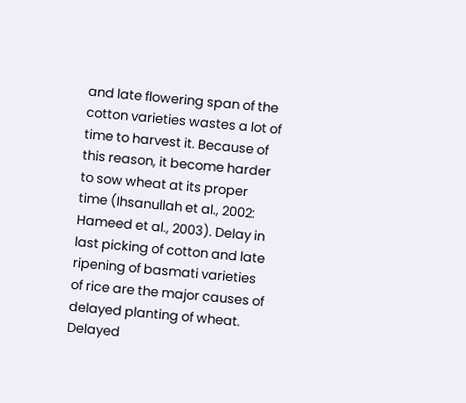and late flowering span of the cotton varieties wastes a lot of time to harvest it. Because of this reason, it become harder to sow wheat at its proper time (Ihsanullah et al., 2002: Hameed et al., 2003). Delay in last picking of cotton and late ripening of basmati varieties of rice are the major causes of delayed planting of wheat. Delayed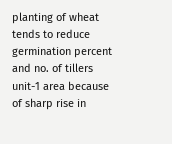planting of wheat tends to reduce germination percent and no. of tillers unit-1 area because of sharp rise in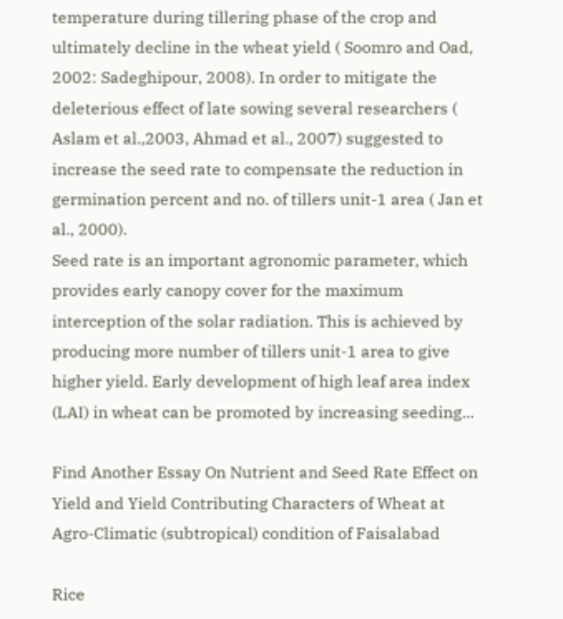temperature during tillering phase of the crop and ultimately decline in the wheat yield ( Soomro and Oad, 2002: Sadeghipour, 2008). In order to mitigate the deleterious effect of late sowing several researchers ( Aslam et al.,2003, Ahmad et al., 2007) suggested to increase the seed rate to compensate the reduction in germination percent and no. of tillers unit-1 area ( Jan et al., 2000).
Seed rate is an important agronomic parameter, which provides early canopy cover for the maximum interception of the solar radiation. This is achieved by producing more number of tillers unit-1 area to give higher yield. Early development of high leaf area index (LAI) in wheat can be promoted by increasing seeding...

Find Another Essay On Nutrient and Seed Rate Effect on Yield and Yield Contributing Characters of Wheat at Agro-Climatic (subtropical) condition of Faisalabad

Rice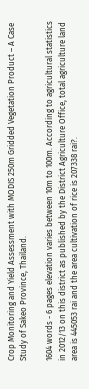Crop Monitoring and Yield Assessment with MODIS 250m Gridded Vegetation Product – A Case Study of Sakeo Province, Thailand.

1604 words - 6 pages elevation varies between 10m to 100m. According to agricultural statistics in 2012/13 on this district as published by the District Agriculture Office, total agriculture land area is 445053 rai and the area cultivation of rice is 207338 rai?.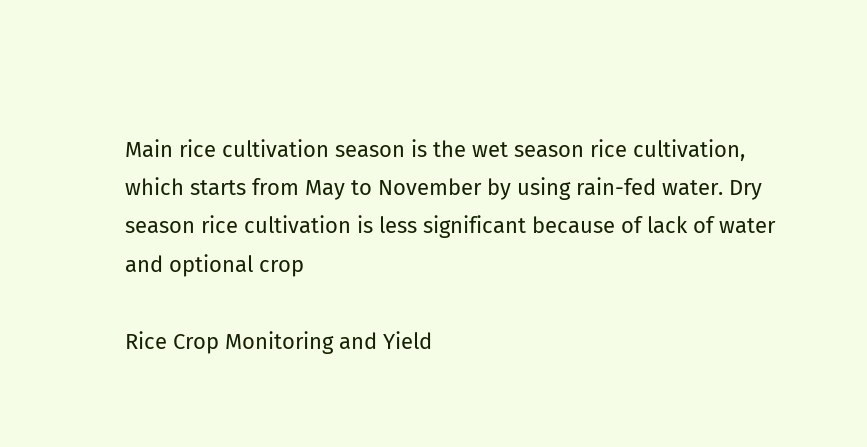Main rice cultivation season is the wet season rice cultivation, which starts from May to November by using rain-fed water. Dry season rice cultivation is less significant because of lack of water and optional crop

Rice Crop Monitoring and Yield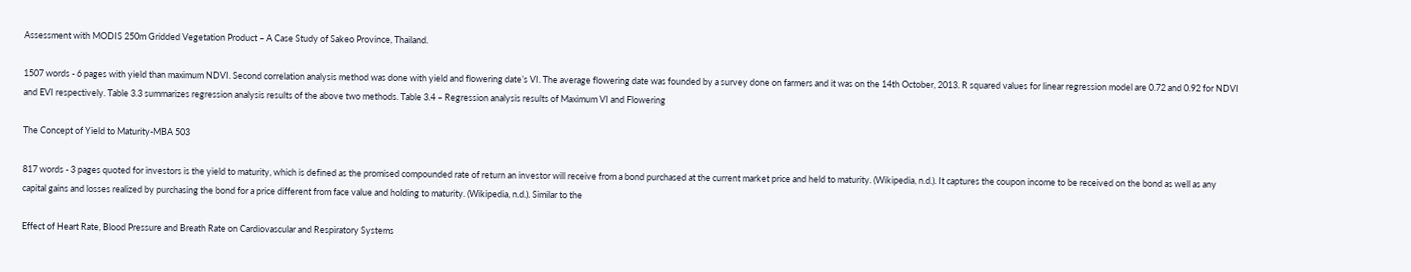Assessment with MODIS 250m Gridded Vegetation Product – A Case Study of Sakeo Province, Thailand.

1507 words - 6 pages with yield than maximum NDVI. Second correlation analysis method was done with yield and flowering date’s VI. The average flowering date was founded by a survey done on farmers and it was on the 14th October, 2013. R squared values for linear regression model are 0.72 and 0.92 for NDVI and EVI respectively. Table 3.3 summarizes regression analysis results of the above two methods. Table 3.4 – Regression analysis results of Maximum VI and Flowering

The Concept of Yield to Maturity-MBA 503

817 words - 3 pages quoted for investors is the yield to maturity, which is defined as the promised compounded rate of return an investor will receive from a bond purchased at the current market price and held to maturity. (Wikipedia, n.d.). It captures the coupon income to be received on the bond as well as any capital gains and losses realized by purchasing the bond for a price different from face value and holding to maturity. (Wikipedia, n.d.). Similar to the

Effect of Heart Rate, Blood Pressure and Breath Rate on Cardiovascular and Respiratory Systems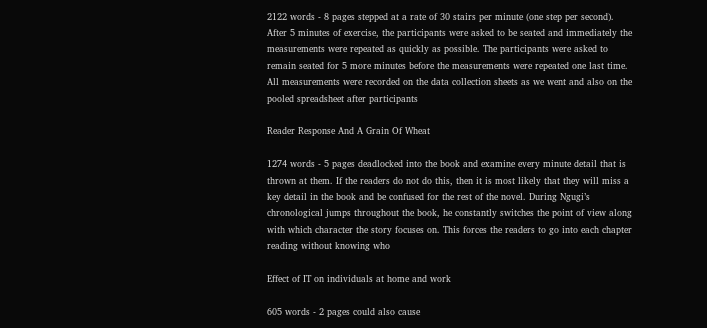2122 words - 8 pages stepped at a rate of 30 stairs per minute (one step per second). After 5 minutes of exercise, the participants were asked to be seated and immediately the measurements were repeated as quickly as possible. The participants were asked to remain seated for 5 more minutes before the measurements were repeated one last time. All measurements were recorded on the data collection sheets as we went and also on the pooled spreadsheet after participants

Reader Response And A Grain Of Wheat

1274 words - 5 pages deadlocked into the book and examine every minute detail that is thrown at them. If the readers do not do this, then it is most likely that they will miss a key detail in the book and be confused for the rest of the novel. During Ngugi’s chronological jumps throughout the book, he constantly switches the point of view along with which character the story focuses on. This forces the readers to go into each chapter reading without knowing who

Effect of IT on individuals at home and work

605 words - 2 pages could also cause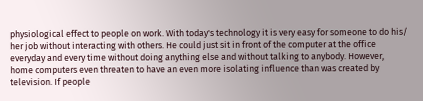physiological effect to people on work. With today's technology it is very easy for someone to do his/ her job without interacting with others. He could just sit in front of the computer at the office everyday and every time without doing anything else and without talking to anybody. However, home computers even threaten to have an even more isolating influence than was created by television. If people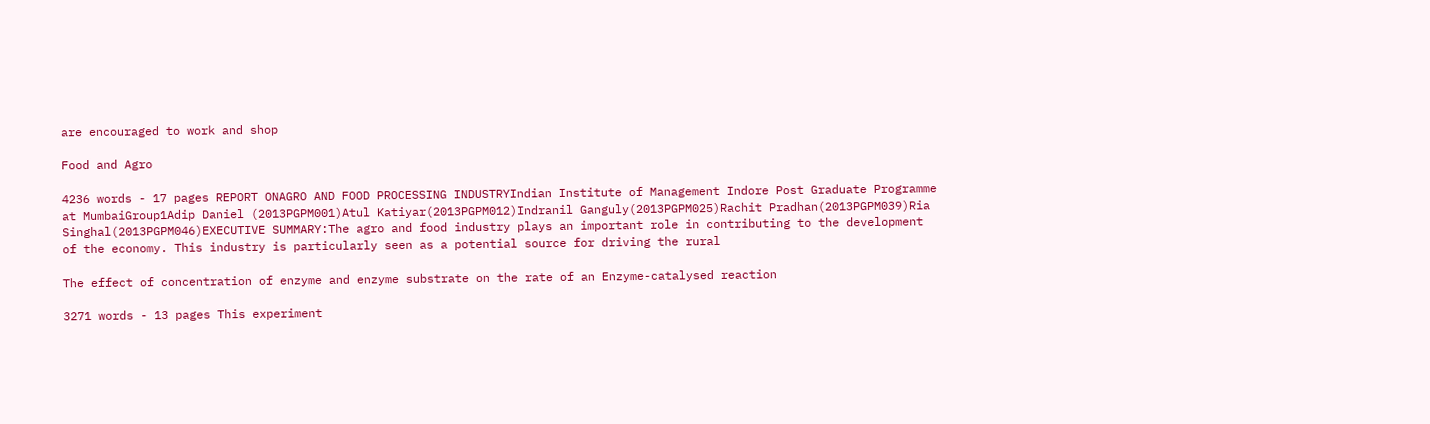are encouraged to work and shop

Food and Agro

4236 words - 17 pages REPORT ONAGRO AND FOOD PROCESSING INDUSTRYIndian Institute of Management Indore Post Graduate Programme at MumbaiGroup1Adip Daniel (2013PGPM001)Atul Katiyar(2013PGPM012)Indranil Ganguly(2013PGPM025)Rachit Pradhan(2013PGPM039)Ria Singhal(2013PGPM046)EXECUTIVE SUMMARY:The agro and food industry plays an important role in contributing to the development of the economy. This industry is particularly seen as a potential source for driving the rural

The effect of concentration of enzyme and enzyme substrate on the rate of an Enzyme-catalysed reaction

3271 words - 13 pages This experiment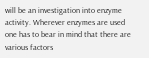will be an investigation into enzyme activity. Wherever enzymes are used one has to bear in mind that there are various factors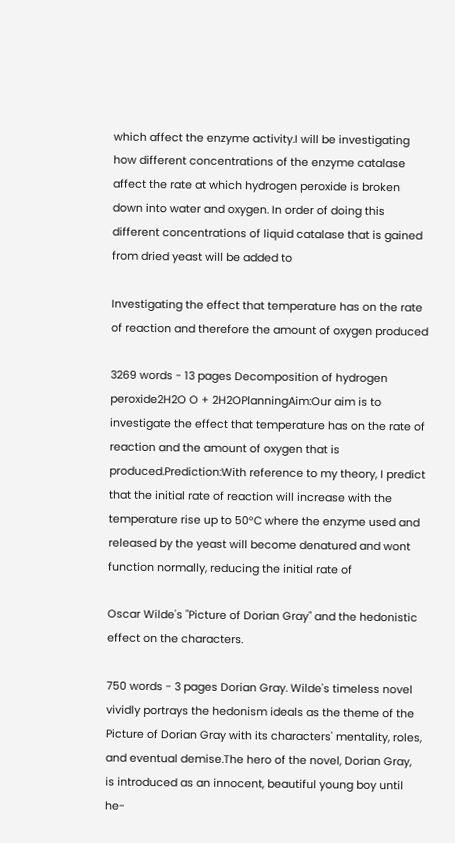which affect the enzyme activity.I will be investigating how different concentrations of the enzyme catalase affect the rate at which hydrogen peroxide is broken down into water and oxygen. In order of doing this different concentrations of liquid catalase that is gained from dried yeast will be added to

Investigating the effect that temperature has on the rate of reaction and therefore the amount of oxygen produced

3269 words - 13 pages Decomposition of hydrogen peroxide2H2O O + 2H2OPlanningAim:Our aim is to investigate the effect that temperature has on the rate of reaction and the amount of oxygen that is produced.Prediction:With reference to my theory, I predict that the initial rate of reaction will increase with the temperature rise up to 50°C where the enzyme used and released by the yeast will become denatured and wont function normally, reducing the initial rate of

Oscar Wilde's "Picture of Dorian Gray" and the hedonistic effect on the characters.

750 words - 3 pages Dorian Gray. Wilde's timeless novel vividly portrays the hedonism ideals as the theme of the Picture of Dorian Gray with its characters' mentality, roles, and eventual demise.The hero of the novel, Dorian Gray, is introduced as an innocent, beautiful young boy until he-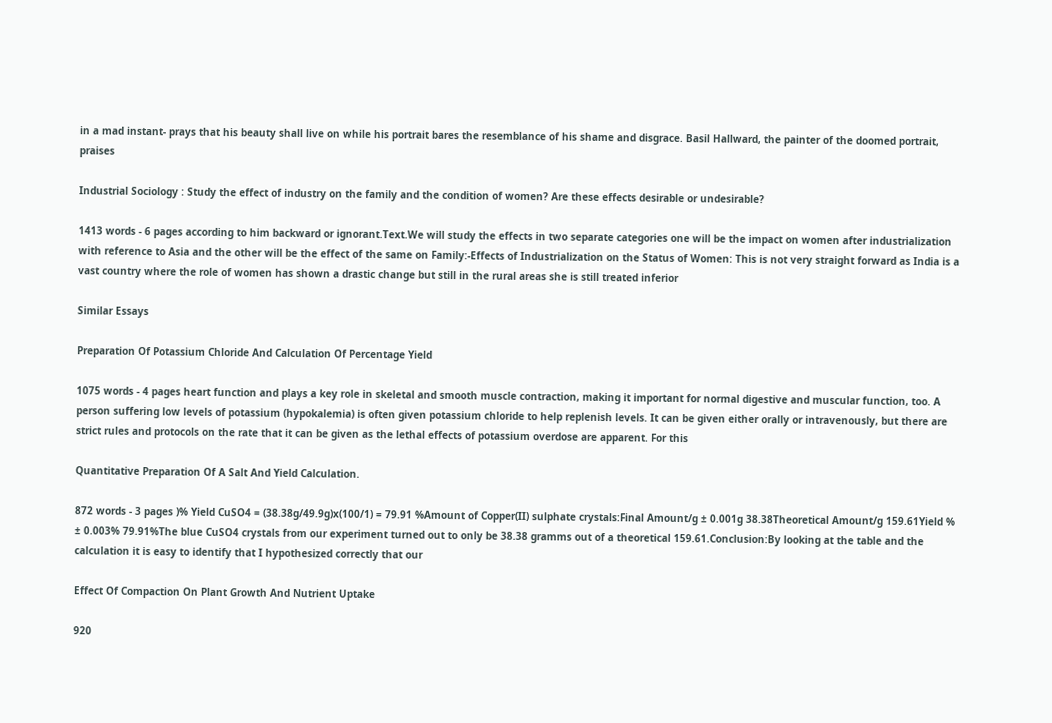in a mad instant- prays that his beauty shall live on while his portrait bares the resemblance of his shame and disgrace. Basil Hallward, the painter of the doomed portrait, praises

Industrial Sociology : Study the effect of industry on the family and the condition of women? Are these effects desirable or undesirable?

1413 words - 6 pages according to him backward or ignorant.Text.We will study the effects in two separate categories one will be the impact on women after industrialization with reference to Asia and the other will be the effect of the same on Family:-Effects of Industrialization on the Status of Women: This is not very straight forward as India is a vast country where the role of women has shown a drastic change but still in the rural areas she is still treated inferior

Similar Essays

Preparation Of Potassium Chloride And Calculation Of Percentage Yield

1075 words - 4 pages heart function and plays a key role in skeletal and smooth muscle contraction, making it important for normal digestive and muscular function, too. A person suffering low levels of potassium (hypokalemia) is often given potassium chloride to help replenish levels. It can be given either orally or intravenously, but there are strict rules and protocols on the rate that it can be given as the lethal effects of potassium overdose are apparent. For this

Quantitative Preparation Of A Salt And Yield Calculation.

872 words - 3 pages )% Yield CuSO4 = (38.38g/49.9g)x(100/1) = 79.91 %Amount of Copper(II) sulphate crystals:Final Amount/g ± 0.001g 38.38Theoretical Amount/g 159.61Yield % ± 0.003% 79.91%The blue CuSO4 crystals from our experiment turned out to only be 38.38 gramms out of a theoretical 159.61.Conclusion:By looking at the table and the calculation it is easy to identify that I hypothesized correctly that our

Effect Of Compaction On Plant Growth And Nutrient Uptake

920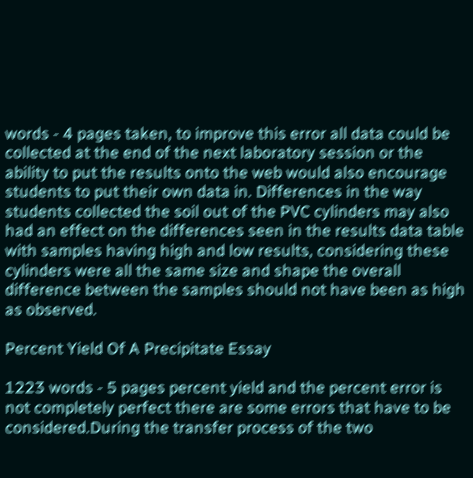words - 4 pages taken, to improve this error all data could be collected at the end of the next laboratory session or the ability to put the results onto the web would also encourage students to put their own data in. Differences in the way students collected the soil out of the PVC cylinders may also had an effect on the differences seen in the results data table with samples having high and low results, considering these cylinders were all the same size and shape the overall difference between the samples should not have been as high as observed.

Percent Yield Of A Precipitate Essay

1223 words - 5 pages percent yield and the percent error is not completely perfect there are some errors that have to be considered.During the transfer process of the two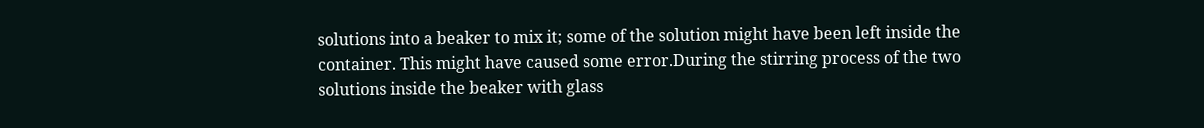solutions into a beaker to mix it; some of the solution might have been left inside the container. This might have caused some error.During the stirring process of the two solutions inside the beaker with glass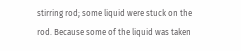stirring rod; some liquid were stuck on the rod. Because some of the liquid was taken